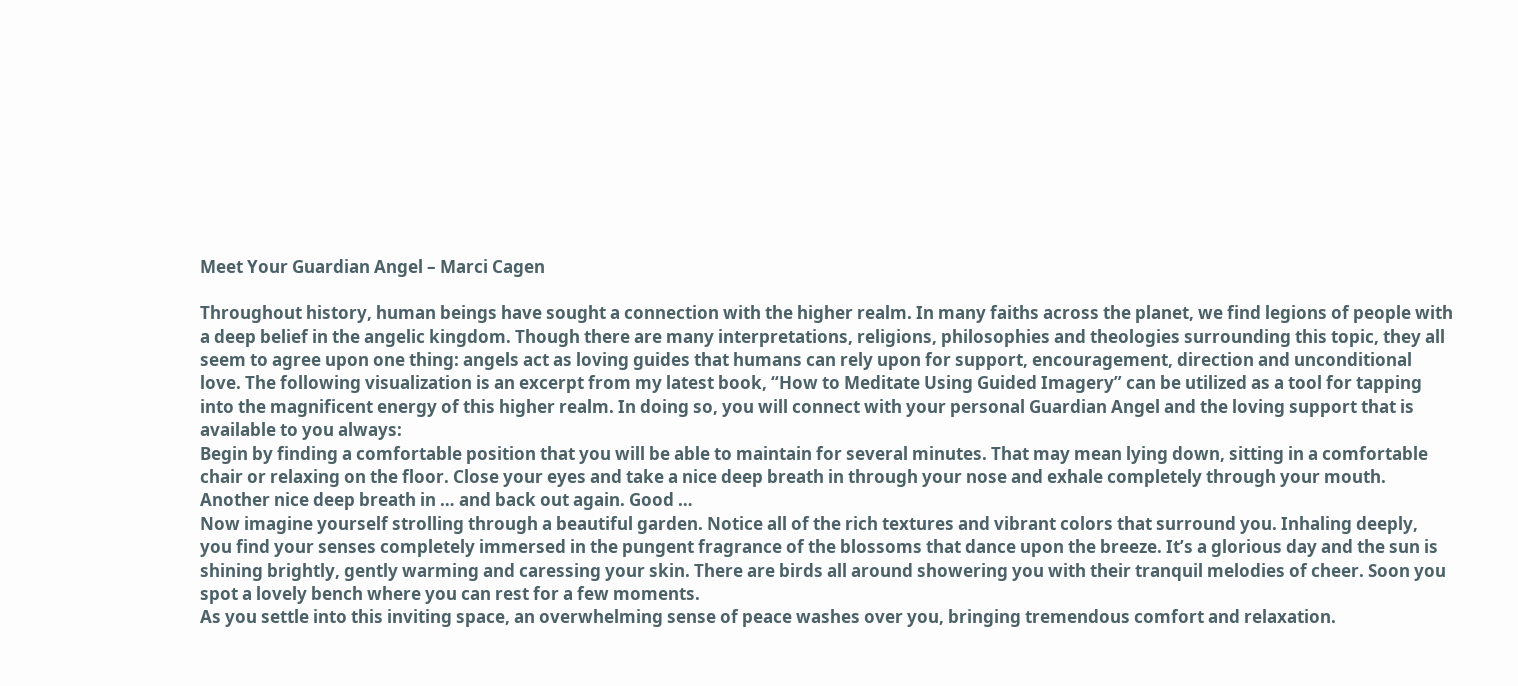Meet Your Guardian Angel – Marci Cagen

Throughout history, human beings have sought a connection with the higher realm. In many faiths across the planet, we find legions of people with a deep belief in the angelic kingdom. Though there are many interpretations, religions, philosophies and theologies surrounding this topic, they all seem to agree upon one thing: angels act as loving guides that humans can rely upon for support, encouragement, direction and unconditional love. The following visualization is an excerpt from my latest book, “How to Meditate Using Guided Imagery” can be utilized as a tool for tapping into the magnificent energy of this higher realm. In doing so, you will connect with your personal Guardian Angel and the loving support that is available to you always:
Begin by finding a comfortable position that you will be able to maintain for several minutes. That may mean lying down, sitting in a comfortable chair or relaxing on the floor. Close your eyes and take a nice deep breath in through your nose and exhale completely through your mouth. Another nice deep breath in … and back out again. Good …
Now imagine yourself strolling through a beautiful garden. Notice all of the rich textures and vibrant colors that surround you. Inhaling deeply, you find your senses completely immersed in the pungent fragrance of the blossoms that dance upon the breeze. It’s a glorious day and the sun is shining brightly, gently warming and caressing your skin. There are birds all around showering you with their tranquil melodies of cheer. Soon you spot a lovely bench where you can rest for a few moments.
As you settle into this inviting space, an overwhelming sense of peace washes over you, bringing tremendous comfort and relaxation.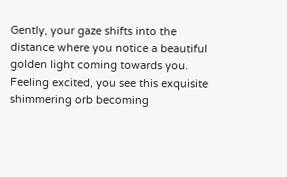Gently, your gaze shifts into the distance where you notice a beautiful golden light coming towards you. Feeling excited, you see this exquisite shimmering orb becoming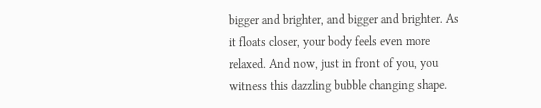bigger and brighter, and bigger and brighter. As it floats closer, your body feels even more relaxed. And now, just in front of you, you witness this dazzling bubble changing shape.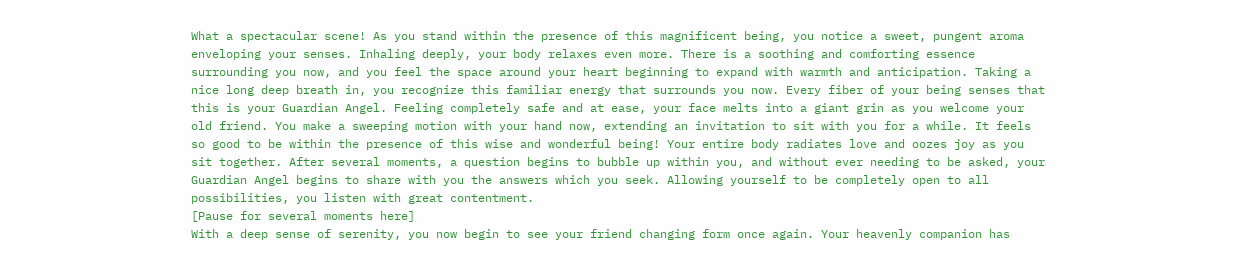What a spectacular scene! As you stand within the presence of this magnificent being, you notice a sweet, pungent aroma enveloping your senses. Inhaling deeply, your body relaxes even more. There is a soothing and comforting essence surrounding you now, and you feel the space around your heart beginning to expand with warmth and anticipation. Taking a nice long deep breath in, you recognize this familiar energy that surrounds you now. Every fiber of your being senses that this is your Guardian Angel. Feeling completely safe and at ease, your face melts into a giant grin as you welcome your old friend. You make a sweeping motion with your hand now, extending an invitation to sit with you for a while. It feels so good to be within the presence of this wise and wonderful being! Your entire body radiates love and oozes joy as you sit together. After several moments, a question begins to bubble up within you, and without ever needing to be asked, your Guardian Angel begins to share with you the answers which you seek. Allowing yourself to be completely open to all possibilities, you listen with great contentment.
[Pause for several moments here]
With a deep sense of serenity, you now begin to see your friend changing form once again. Your heavenly companion has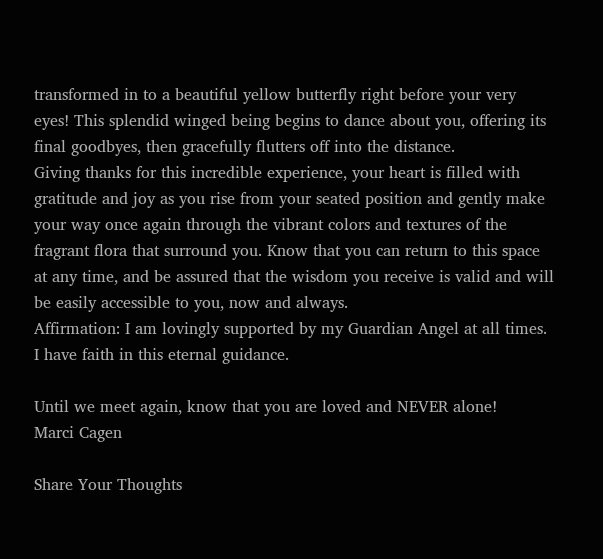transformed in to a beautiful yellow butterfly right before your very eyes! This splendid winged being begins to dance about you, offering its final goodbyes, then gracefully flutters off into the distance.
Giving thanks for this incredible experience, your heart is filled with gratitude and joy as you rise from your seated position and gently make your way once again through the vibrant colors and textures of the fragrant flora that surround you. Know that you can return to this space at any time, and be assured that the wisdom you receive is valid and will be easily accessible to you, now and always.
Affirmation: I am lovingly supported by my Guardian Angel at all times. I have faith in this eternal guidance.

Until we meet again, know that you are loved and NEVER alone!
Marci Cagen

Share Your Thoughts